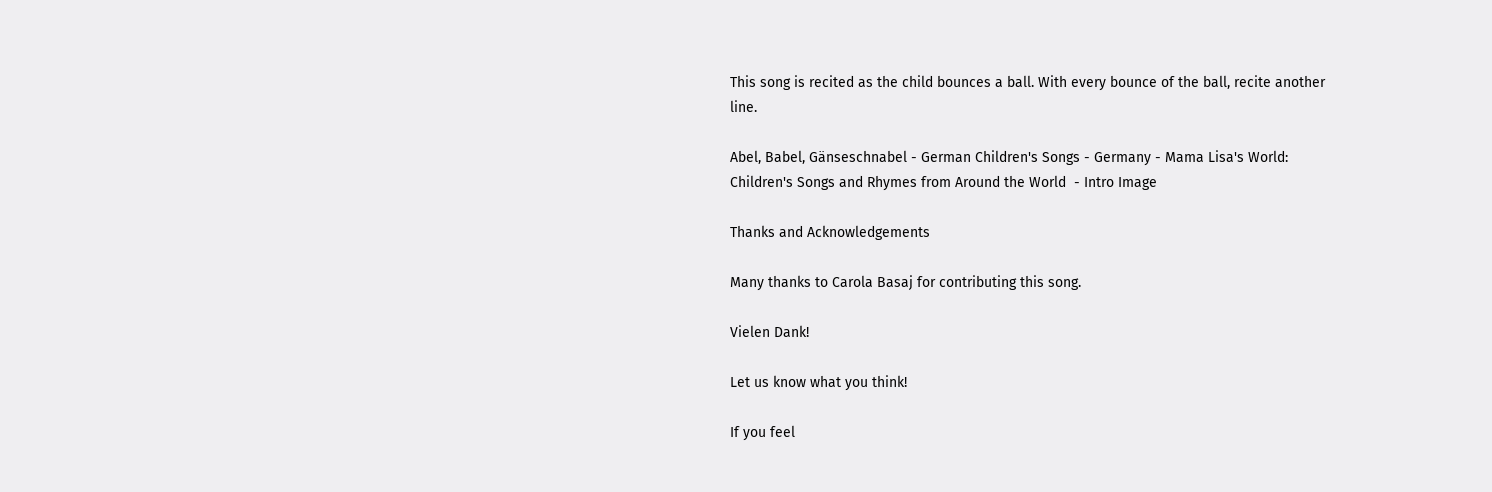This song is recited as the child bounces a ball. With every bounce of the ball, recite another line.

Abel, Babel, Gänseschnabel - German Children's Songs - Germany - Mama Lisa's World: Children's Songs and Rhymes from Around the World  - Intro Image

Thanks and Acknowledgements

Many thanks to Carola Basaj for contributing this song.

Vielen Dank!

Let us know what you think!

If you feel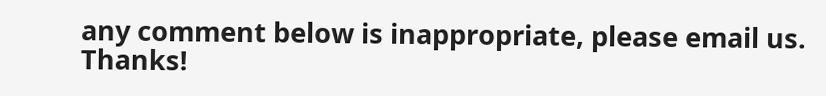any comment below is inappropriate, please email us. Thanks!